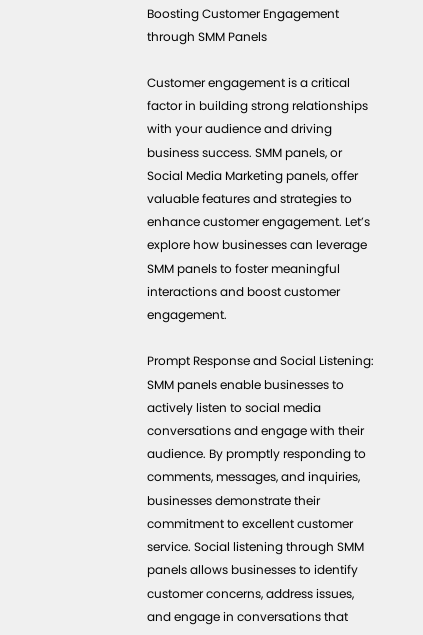Boosting Customer Engagement through SMM Panels

Customer engagement is a critical factor in building strong relationships with your audience and driving business success. SMM panels, or Social Media Marketing panels, offer valuable features and strategies to enhance customer engagement. Let’s explore how businesses can leverage SMM panels to foster meaningful interactions and boost customer engagement.

Prompt Response and Social Listening: SMM panels enable businesses to actively listen to social media conversations and engage with their audience. By promptly responding to comments, messages, and inquiries, businesses demonstrate their commitment to excellent customer service. Social listening through SMM panels allows businesses to identify customer concerns, address issues, and engage in conversations that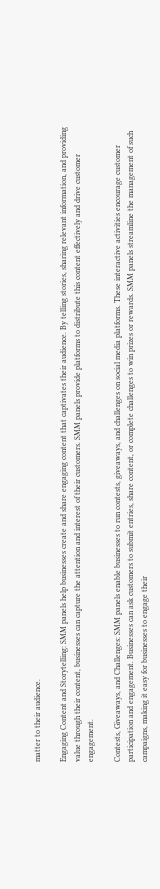matter to their audience.

Engaging Content and Storytelling: SMM panels help businesses create and share engaging content that captivates their audience. By telling stories, sharing relevant information, and providing value through their content, businesses can capture the attention and interest of their customers. SMM panels provide platforms to distribute this content effectively and drive customer engagement.

Contests, Giveaways, and Challenges: SMM panels enable businesses to run contests, giveaways, and challenges on social media platforms. These interactive activities encourage customer participation and engagement. Businesses can ask customers to submit entries, share content, or complete challenges to win prizes or rewards. SMM panels streamline the management of such campaigns, making it easy for businesses to engage their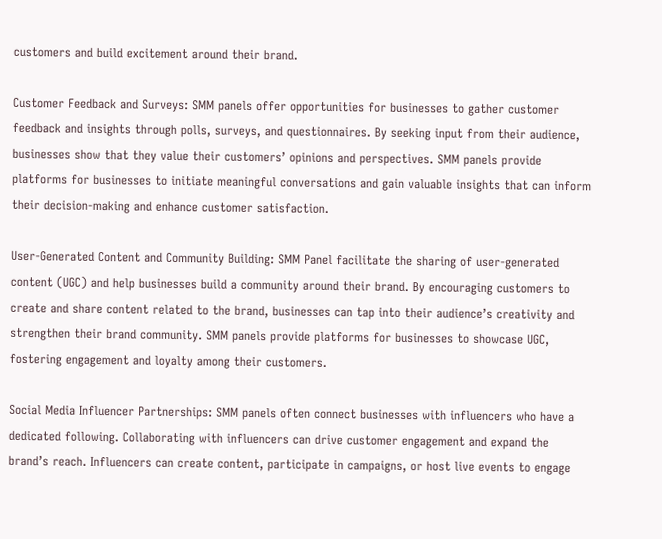customers and build excitement around their brand.

Customer Feedback and Surveys: SMM panels offer opportunities for businesses to gather customer feedback and insights through polls, surveys, and questionnaires. By seeking input from their audience, businesses show that they value their customers’ opinions and perspectives. SMM panels provide platforms for businesses to initiate meaningful conversations and gain valuable insights that can inform their decision-making and enhance customer satisfaction.

User-Generated Content and Community Building: SMM Panel facilitate the sharing of user-generated content (UGC) and help businesses build a community around their brand. By encouraging customers to create and share content related to the brand, businesses can tap into their audience’s creativity and strengthen their brand community. SMM panels provide platforms for businesses to showcase UGC, fostering engagement and loyalty among their customers.

Social Media Influencer Partnerships: SMM panels often connect businesses with influencers who have a dedicated following. Collaborating with influencers can drive customer engagement and expand the brand’s reach. Influencers can create content, participate in campaigns, or host live events to engage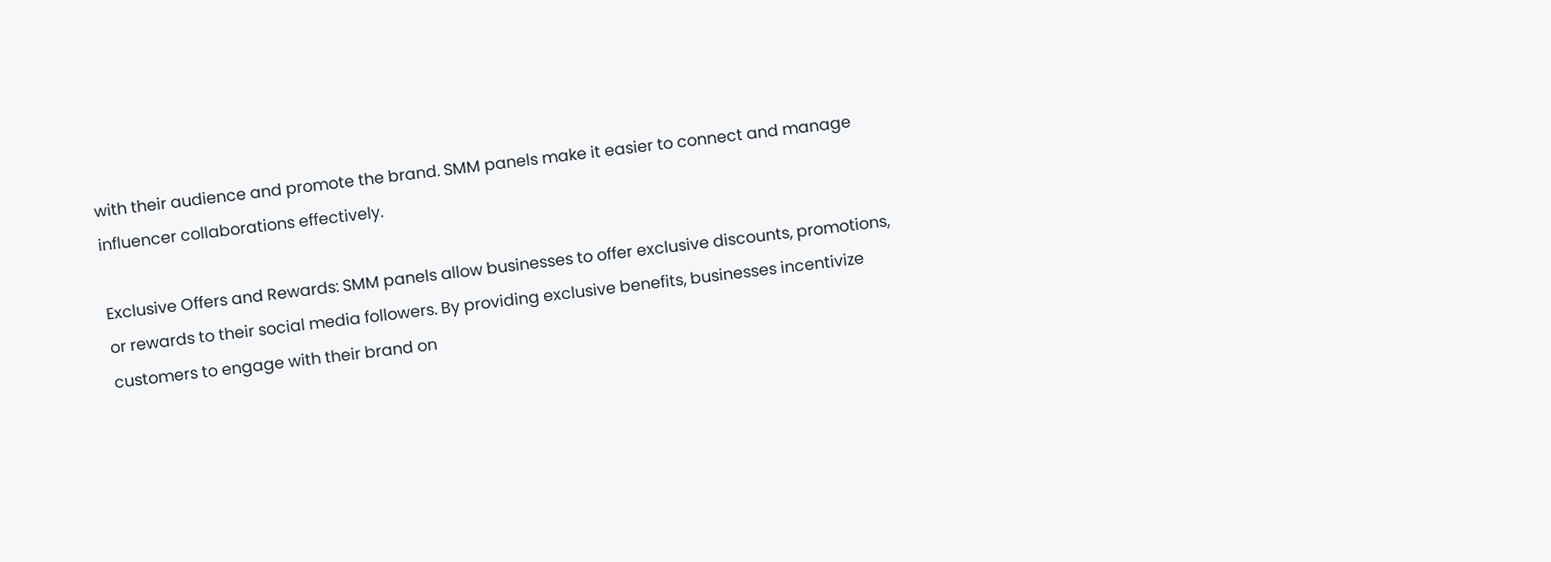with their audience and promote the brand. SMM panels make it easier to connect and manage influencer collaborations effectively.

Exclusive Offers and Rewards: SMM panels allow businesses to offer exclusive discounts, promotions, or rewards to their social media followers. By providing exclusive benefits, businesses incentivize customers to engage with their brand on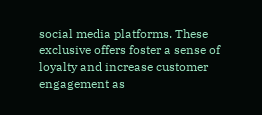social media platforms. These exclusive offers foster a sense of loyalty and increase customer engagement as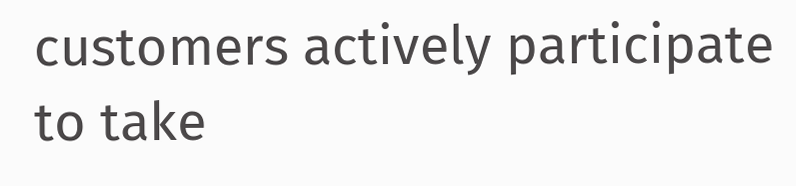customers actively participate to take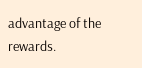advantage of the rewards.